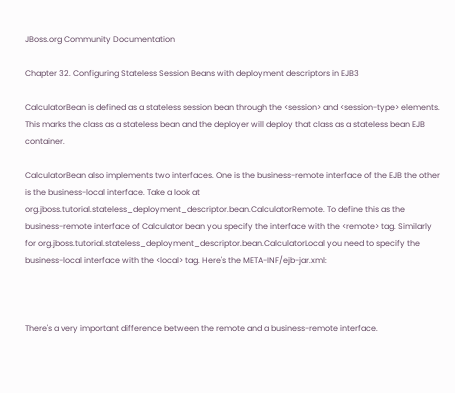JBoss.org Community Documentation

Chapter 32. Configuring Stateless Session Beans with deployment descriptors in EJB3

CalculatorBean is defined as a stateless session bean through the <session> and <session-type> elements. This marks the class as a stateless bean and the deployer will deploy that class as a stateless bean EJB container.

CalculatorBean also implements two interfaces. One is the business-remote interface of the EJB the other is the business-local interface. Take a look at org.jboss.tutorial.stateless_deployment_descriptor.bean.CalculatorRemote. To define this as the business-remote interface of Calculator bean you specify the interface with the <remote> tag. Similarly for org.jboss.tutorial.stateless_deployment_descriptor.bean.CalculatorLocal you need to specify the business-local interface with the <local> tag. Here's the META-INF/ejb-jar.xml:



There's a very important difference between the remote and a business-remote interface.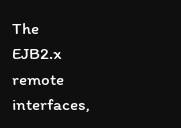The EJB2.x remote interfaces,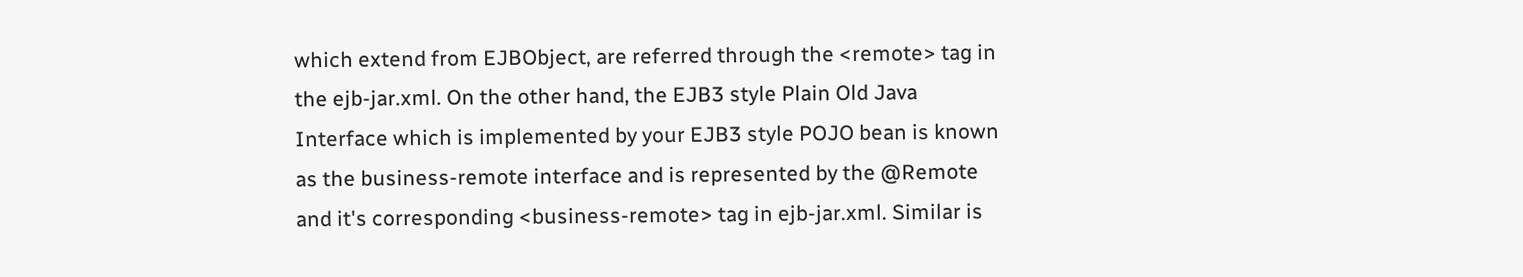which extend from EJBObject, are referred through the <remote> tag in the ejb-jar.xml. On the other hand, the EJB3 style Plain Old Java Interface which is implemented by your EJB3 style POJO bean is known as the business-remote interface and is represented by the @Remote and it's corresponding <business-remote> tag in ejb-jar.xml. Similar is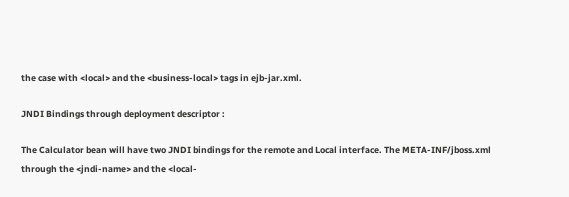the case with <local> and the <business-local> tags in ejb-jar.xml.

JNDI Bindings through deployment descriptor :

The Calculator bean will have two JNDI bindings for the remote and Local interface. The META-INF/jboss.xml through the <jndi-name> and the <local-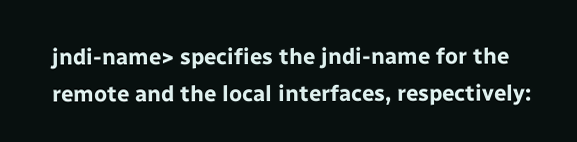jndi-name> specifies the jndi-name for the remote and the local interfaces, respectively: